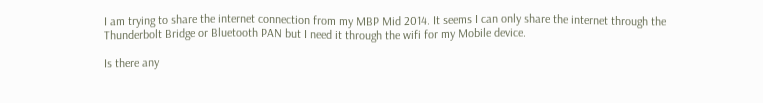I am trying to share the internet connection from my MBP Mid 2014. It seems I can only share the internet through the Thunderbolt Bridge or Bluetooth PAN but I need it through the wifi for my Mobile device.

Is there any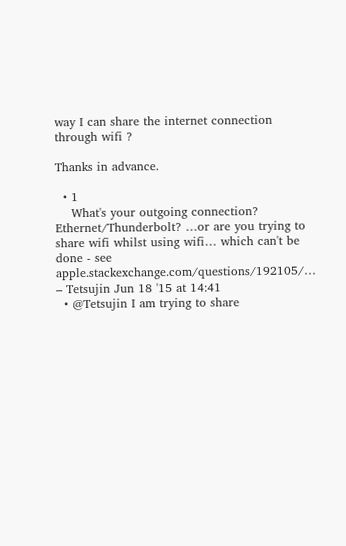way I can share the internet connection through wifi ?

Thanks in advance.

  • 1
    What's your outgoing connection? Ethernet/Thunderbolt? …or are you trying to share wifi whilst using wifi… which can't be done - see apple.stackexchange.com/questions/192105/… – Tetsujin Jun 18 '15 at 14:41
  • @Tetsujin I am trying to share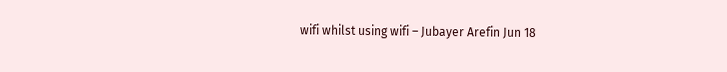wifi whilst using wifi – Jubayer Arefin Jun 18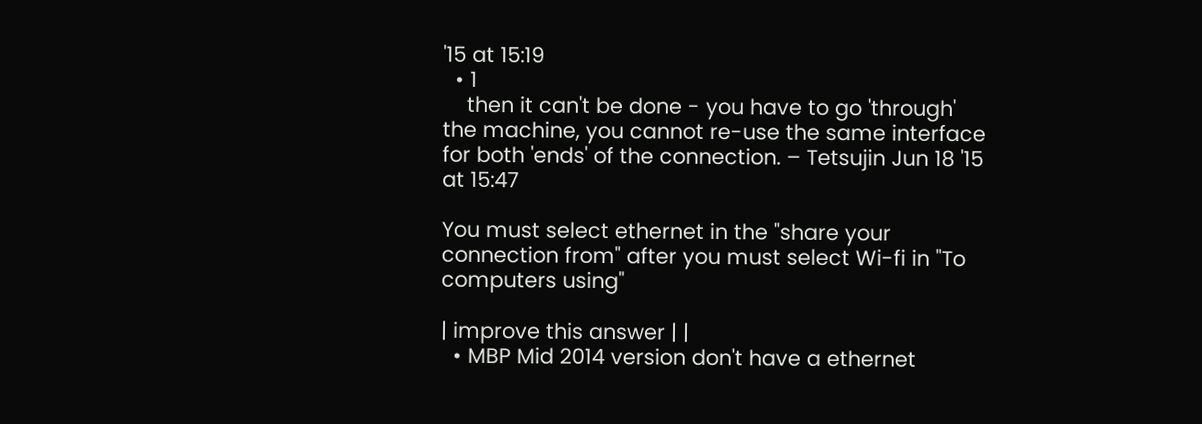'15 at 15:19
  • 1
    then it can't be done - you have to go 'through' the machine, you cannot re-use the same interface for both 'ends' of the connection. – Tetsujin Jun 18 '15 at 15:47

You must select ethernet in the "share your connection from" after you must select Wi-fi in "To computers using"

| improve this answer | |
  • MBP Mid 2014 version don't have a ethernet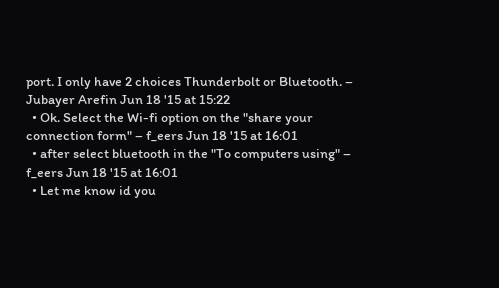port. I only have 2 choices Thunderbolt or Bluetooth. – Jubayer Arefin Jun 18 '15 at 15:22
  • Ok. Select the Wi-fi option on the "share your connection form" – f_eers Jun 18 '15 at 16:01
  • after select bluetooth in the "To computers using" – f_eers Jun 18 '15 at 16:01
  • Let me know id you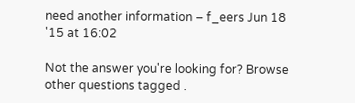need another information – f_eers Jun 18 '15 at 16:02

Not the answer you're looking for? Browse other questions tagged .